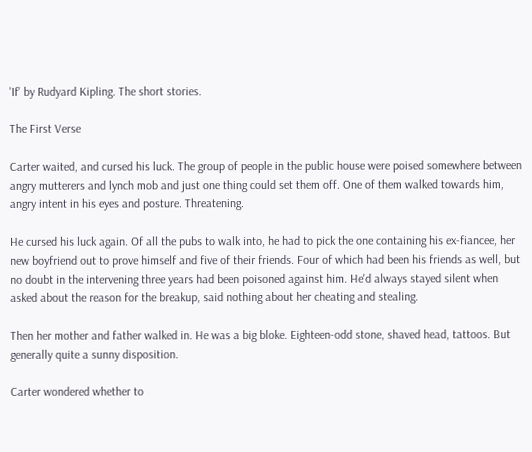'If' by Rudyard Kipling. The short stories.

The First Verse

Carter waited, and cursed his luck. The group of people in the public house were poised somewhere between angry mutterers and lynch mob and just one thing could set them off. One of them walked towards him, angry intent in his eyes and posture. Threatening.

He cursed his luck again. Of all the pubs to walk into, he had to pick the one containing his ex-fiancee, her new boyfriend out to prove himself and five of their friends. Four of which had been his friends as well, but no doubt in the intervening three years had been poisoned against him. He'd always stayed silent when asked about the reason for the breakup, said nothing about her cheating and stealing.

Then her mother and father walked in. He was a big bloke. Eighteen-odd stone, shaved head, tattoos. But generally quite a sunny disposition.

Carter wondered whether to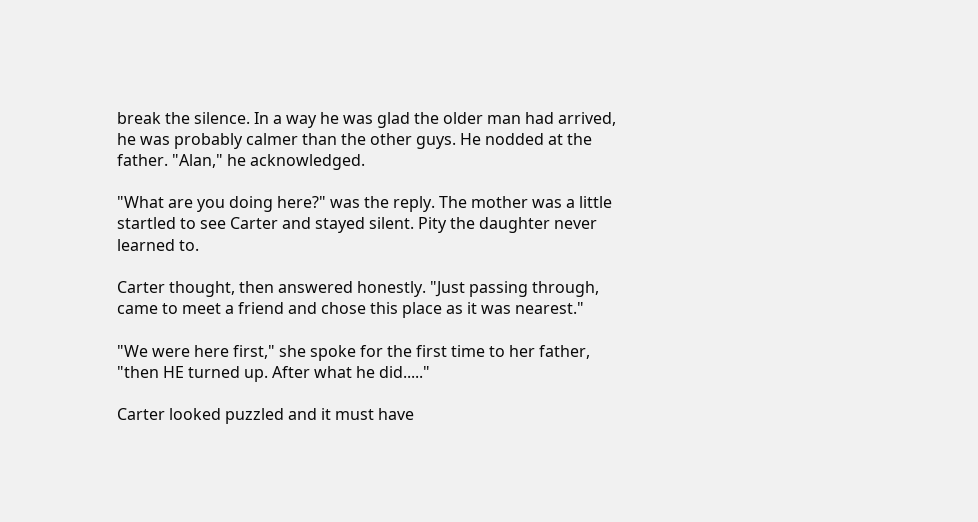break the silence. In a way he was glad the older man had arrived, he was probably calmer than the other guys. He nodded at the father. "Alan," he acknowledged.

"What are you doing here?" was the reply. The mother was a little startled to see Carter and stayed silent. Pity the daughter never learned to.

Carter thought, then answered honestly. "Just passing through, came to meet a friend and chose this place as it was nearest."

"We were here first," she spoke for the first time to her father, "then HE turned up. After what he did....."

Carter looked puzzled and it must have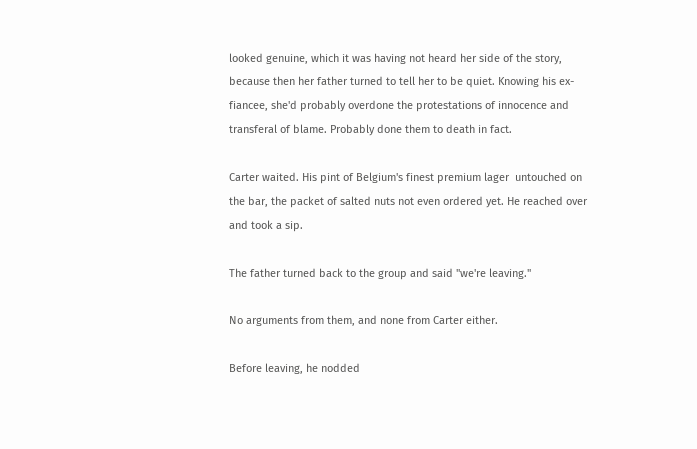looked genuine, which it was having not heard her side of the story, because then her father turned to tell her to be quiet. Knowing his ex-fiancee, she'd probably overdone the protestations of innocence and transferal of blame. Probably done them to death in fact.

Carter waited. His pint of Belgium's finest premium lager  untouched on the bar, the packet of salted nuts not even ordered yet. He reached over and took a sip.

The father turned back to the group and said "we're leaving."

No arguments from them, and none from Carter either.

Before leaving, he nodded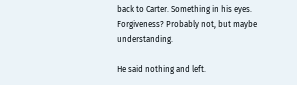back to Carter. Something in his eyes. Forgiveness? Probably not, but maybe understanding.

He said nothing and left.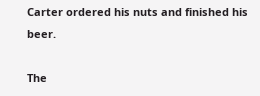Carter ordered his nuts and finished his beer.

The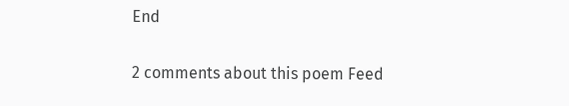End

2 comments about this poem Feed